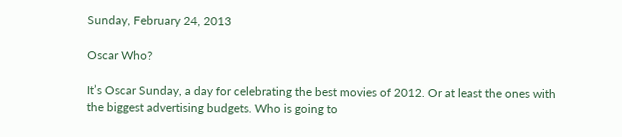Sunday, February 24, 2013

Oscar Who?

It’s Oscar Sunday, a day for celebrating the best movies of 2012. Or at least the ones with the biggest advertising budgets. Who is going to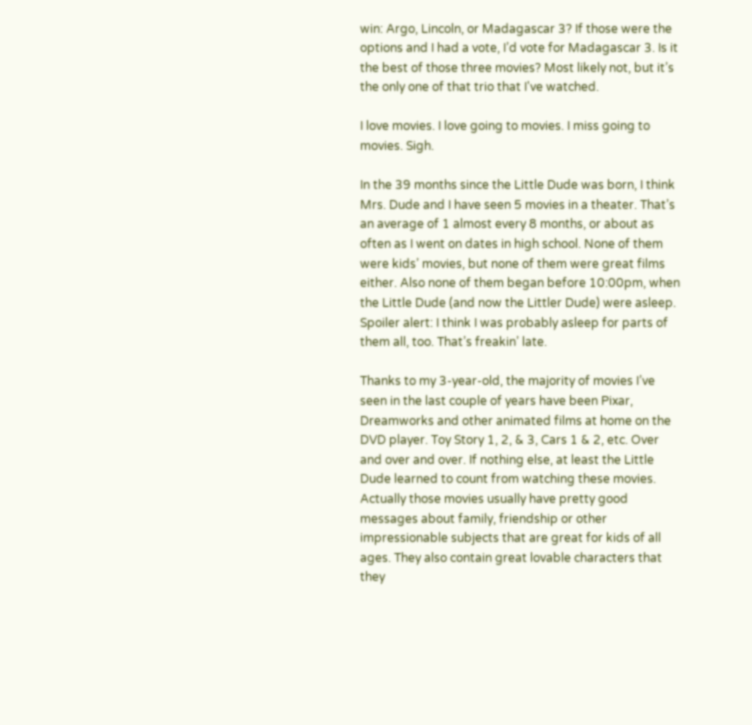win: Argo, Lincoln, or Madagascar 3? If those were the options and I had a vote, I’d vote for Madagascar 3. Is it the best of those three movies? Most likely not, but it’s the only one of that trio that I've watched.

I love movies. I love going to movies. I miss going to movies. Sigh.

In the 39 months since the Little Dude was born, I think Mrs. Dude and I have seen 5 movies in a theater. That’s an average of 1 almost every 8 months, or about as often as I went on dates in high school. None of them were kids’ movies, but none of them were great films either. Also none of them began before 10:00pm, when the Little Dude (and now the Littler Dude) were asleep. Spoiler alert: I think I was probably asleep for parts of them all, too. That’s freakin’ late.

Thanks to my 3-year-old, the majority of movies I’ve seen in the last couple of years have been Pixar, Dreamworks and other animated films at home on the DVD player. Toy Story 1, 2, & 3, Cars 1 & 2, etc. Over and over and over. If nothing else, at least the Little Dude learned to count from watching these movies. Actually those movies usually have pretty good messages about family, friendship or other impressionable subjects that are great for kids of all ages. They also contain great lovable characters that they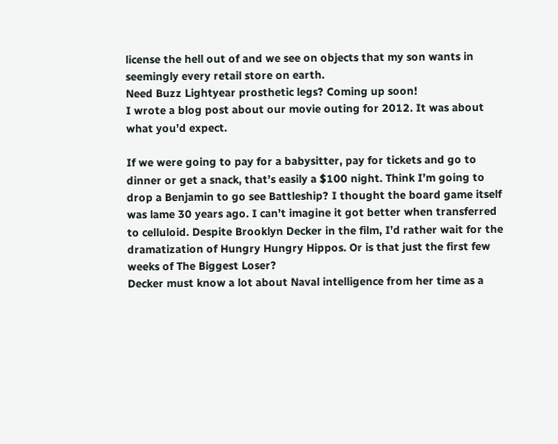license the hell out of and we see on objects that my son wants in seemingly every retail store on earth.
Need Buzz Lightyear prosthetic legs? Coming up soon!
I wrote a blog post about our movie outing for 2012. It was about what you’d expect.

If we were going to pay for a babysitter, pay for tickets and go to dinner or get a snack, that’s easily a $100 night. Think I’m going to drop a Benjamin to go see Battleship? I thought the board game itself was lame 30 years ago. I can’t imagine it got better when transferred to celluloid. Despite Brooklyn Decker in the film, I’d rather wait for the dramatization of Hungry Hungry Hippos. Or is that just the first few weeks of The Biggest Loser?
Decker must know a lot about Naval intelligence from her time as a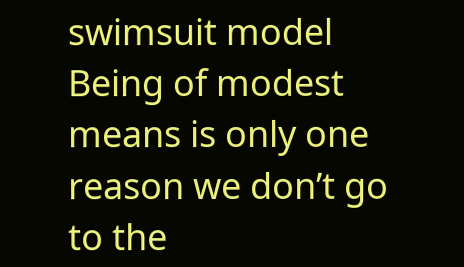swimsuit model
Being of modest means is only one reason we don’t go to the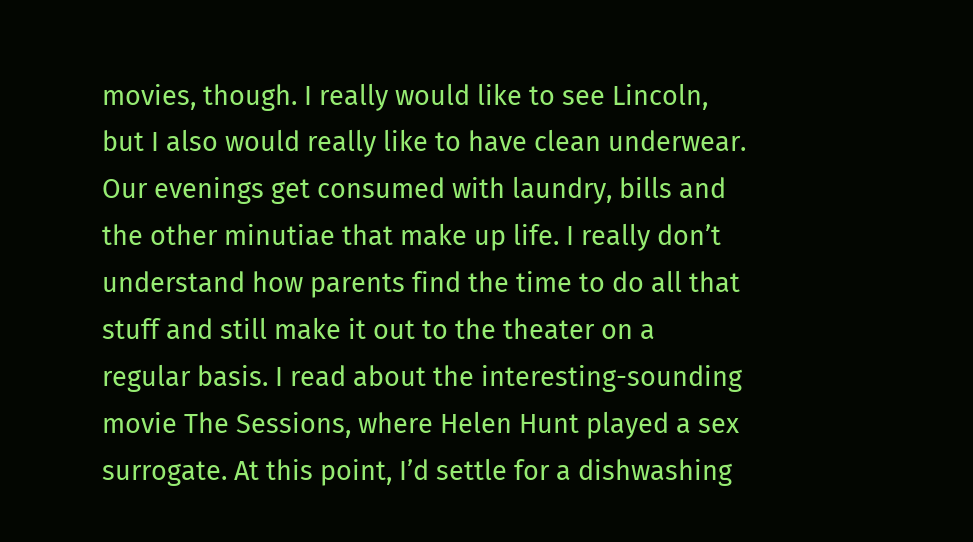movies, though. I really would like to see Lincoln, but I also would really like to have clean underwear. Our evenings get consumed with laundry, bills and the other minutiae that make up life. I really don’t understand how parents find the time to do all that stuff and still make it out to the theater on a regular basis. I read about the interesting-sounding movie The Sessions, where Helen Hunt played a sex surrogate. At this point, I’d settle for a dishwashing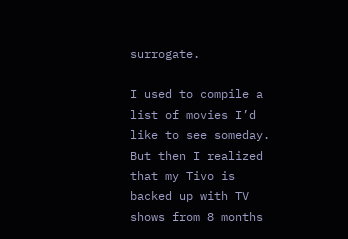surrogate.

I used to compile a list of movies I’d like to see someday. But then I realized that my Tivo is backed up with TV shows from 8 months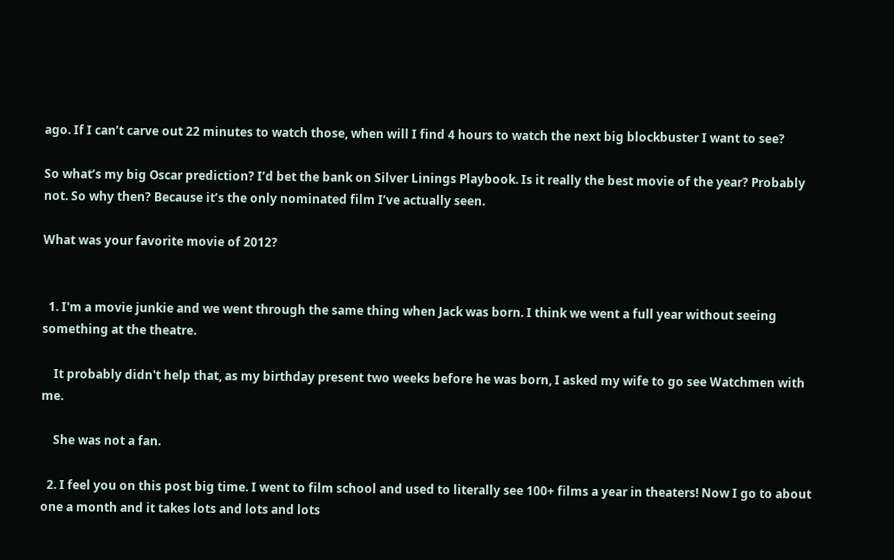ago. If I can’t carve out 22 minutes to watch those, when will I find 4 hours to watch the next big blockbuster I want to see?

So what’s my big Oscar prediction? I’d bet the bank on Silver Linings Playbook. Is it really the best movie of the year? Probably not. So why then? Because it’s the only nominated film I’ve actually seen.

What was your favorite movie of 2012?


  1. I'm a movie junkie and we went through the same thing when Jack was born. I think we went a full year without seeing something at the theatre.

    It probably didn't help that, as my birthday present two weeks before he was born, I asked my wife to go see Watchmen with me.

    She was not a fan.

  2. I feel you on this post big time. I went to film school and used to literally see 100+ films a year in theaters! Now I go to about one a month and it takes lots and lots and lots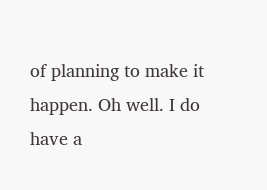of planning to make it happen. Oh well. I do have a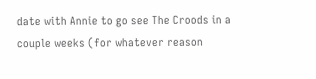date with Annie to go see The Croods in a couple weeks (for whatever reason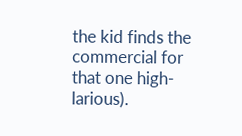the kid finds the commercial for that one high-larious).